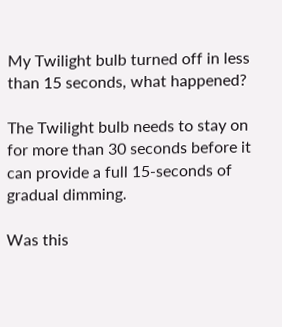My Twilight bulb turned off in less than 15 seconds, what happened?

The Twilight bulb needs to stay on for more than 30 seconds before it can provide a full 15-seconds of gradual dimming.

Was this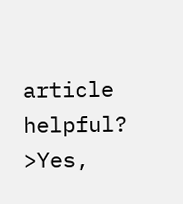article helpful?
>Yes,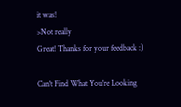it was!
>Not really
Great! Thanks for your feedback :)

Can't Find What You're Looking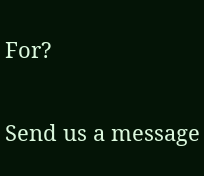For?

Send us a message